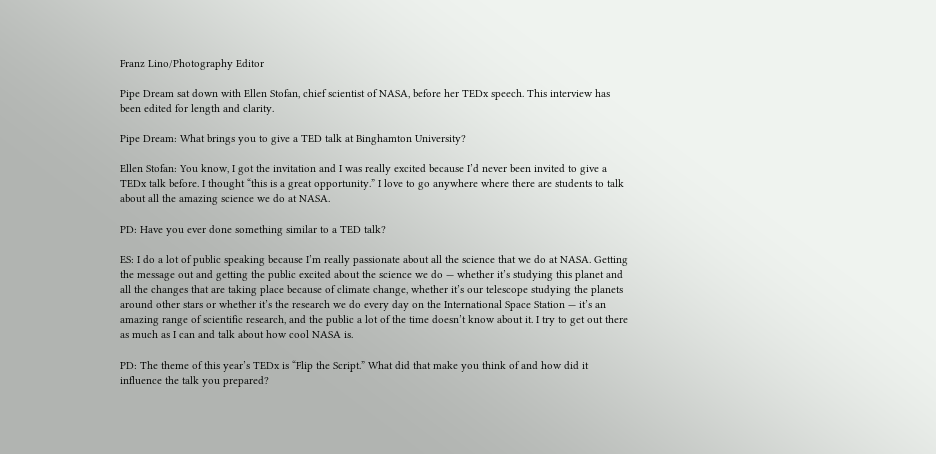Franz Lino/Photography Editor

Pipe Dream sat down with Ellen Stofan, chief scientist of NASA, before her TEDx speech. This interview has been edited for length and clarity.

Pipe Dream: What brings you to give a TED talk at Binghamton University?

Ellen Stofan: You know, I got the invitation and I was really excited because I’d never been invited to give a TEDx talk before. I thought “this is a great opportunity.” I love to go anywhere where there are students to talk about all the amazing science we do at NASA.

PD: Have you ever done something similar to a TED talk?

ES: I do a lot of public speaking because I’m really passionate about all the science that we do at NASA. Getting the message out and getting the public excited about the science we do — whether it’s studying this planet and all the changes that are taking place because of climate change, whether it’s our telescope studying the planets around other stars or whether it’s the research we do every day on the International Space Station — it’s an amazing range of scientific research, and the public a lot of the time doesn’t know about it. I try to get out there as much as I can and talk about how cool NASA is.

PD: The theme of this year’s TEDx is “Flip the Script.” What did that make you think of and how did it influence the talk you prepared?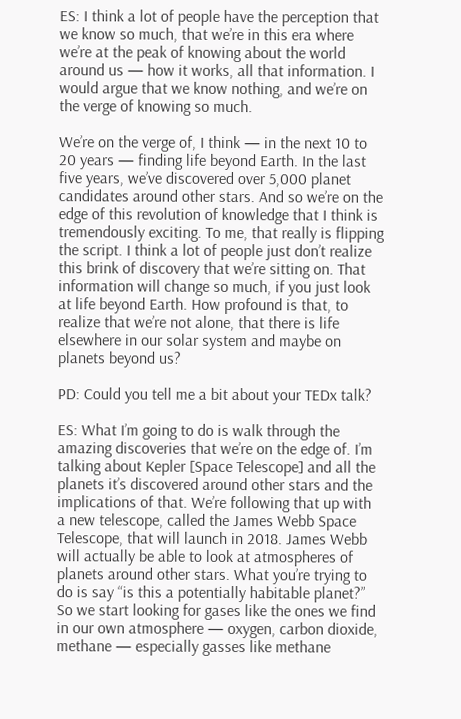ES: I think a lot of people have the perception that we know so much, that we’re in this era where we’re at the peak of knowing about the world around us — how it works, all that information. I would argue that we know nothing, and we’re on the verge of knowing so much.

We’re on the verge of, I think — in the next 10 to 20 years — finding life beyond Earth. In the last five years, we’ve discovered over 5,000 planet candidates around other stars. And so we’re on the edge of this revolution of knowledge that I think is tremendously exciting. To me, that really is flipping the script. I think a lot of people just don’t realize this brink of discovery that we’re sitting on. That information will change so much, if you just look at life beyond Earth. How profound is that, to realize that we’re not alone, that there is life elsewhere in our solar system and maybe on planets beyond us?

PD: Could you tell me a bit about your TEDx talk?

ES: What I’m going to do is walk through the amazing discoveries that we’re on the edge of. I’m talking about Kepler [Space Telescope] and all the planets it’s discovered around other stars and the implications of that. We’re following that up with a new telescope, called the James Webb Space Telescope, that will launch in 2018. James Webb will actually be able to look at atmospheres of planets around other stars. What you’re trying to do is say “is this a potentially habitable planet?” So we start looking for gases like the ones we find in our own atmosphere — oxygen, carbon dioxide, methane — especially gasses like methane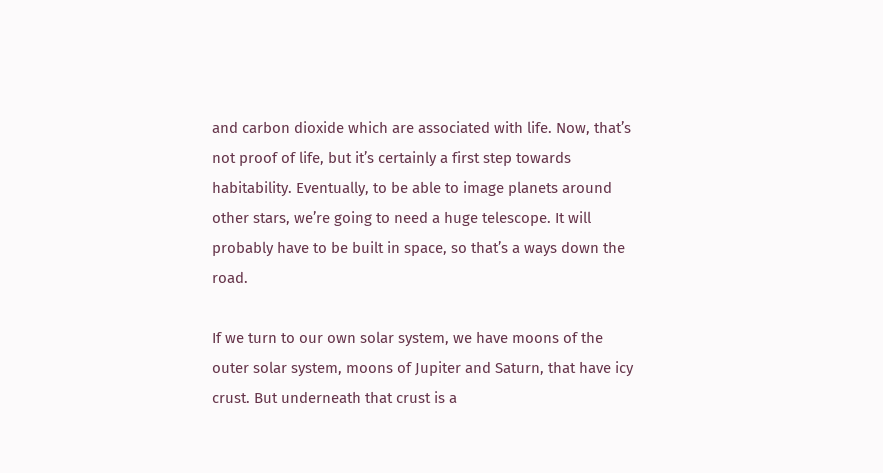and carbon dioxide which are associated with life. Now, that’s not proof of life, but it’s certainly a first step towards habitability. Eventually, to be able to image planets around other stars, we’re going to need a huge telescope. It will probably have to be built in space, so that’s a ways down the road.

If we turn to our own solar system, we have moons of the outer solar system, moons of Jupiter and Saturn, that have icy crust. But underneath that crust is a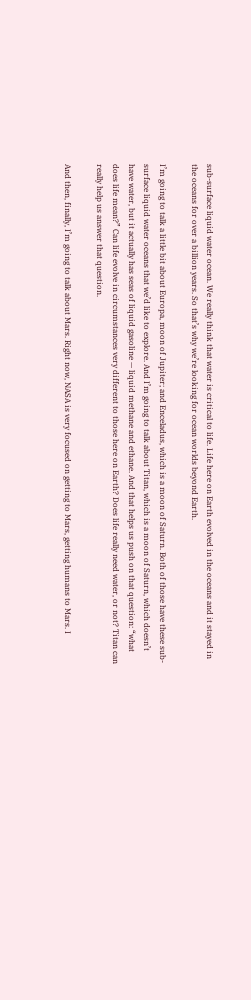sub-surface liquid water ocean. We really think that water is critical to life. Life here on Earth evolved in the oceans and it stayed in the oceans for over a billion years. So that’s why we’re looking for ocean worlds beyond Earth.

I’m going to talk a little bit about Europa, moon of Jupiter; and Enceladus, which is a moon of Saturn. Both of those have these sub-surface liquid water oceans that we’d like to explore. And I’m going to talk about Titan, which is a moon of Saturn, which doesn’t have water, but it actually has seas of liquid gasoline — liquid methane and ethane. And that helps us push on that question: “what does life mean?” Can life evolve in circumstances very different to those here on Earth? Does life really need water, or not? Titan can really help us answer that question.

And then, finally, I’m going to talk about Mars. Right now, NASA is very focused on getting to Mars, getting humans to Mars. I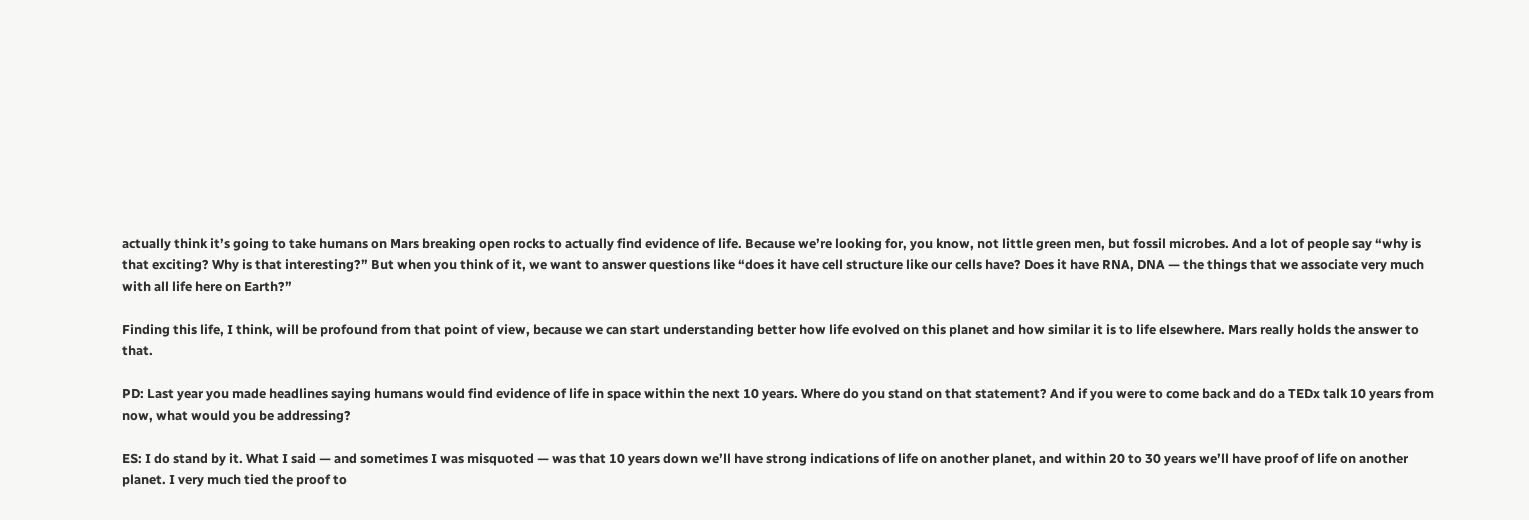actually think it’s going to take humans on Mars breaking open rocks to actually find evidence of life. Because we’re looking for, you know, not little green men, but fossil microbes. And a lot of people say “why is that exciting? Why is that interesting?” But when you think of it, we want to answer questions like “does it have cell structure like our cells have? Does it have RNA, DNA — the things that we associate very much with all life here on Earth?”

Finding this life, I think, will be profound from that point of view, because we can start understanding better how life evolved on this planet and how similar it is to life elsewhere. Mars really holds the answer to that.

PD: Last year you made headlines saying humans would find evidence of life in space within the next 10 years. Where do you stand on that statement? And if you were to come back and do a TEDx talk 10 years from now, what would you be addressing?

ES: I do stand by it. What I said — and sometimes I was misquoted — was that 10 years down we’ll have strong indications of life on another planet, and within 20 to 30 years we’ll have proof of life on another planet. I very much tied the proof to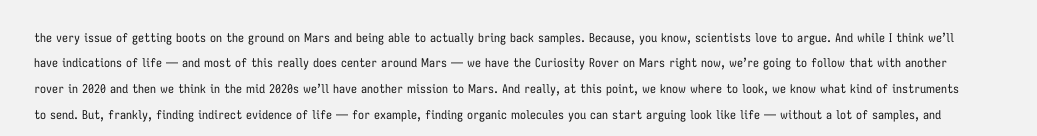the very issue of getting boots on the ground on Mars and being able to actually bring back samples. Because, you know, scientists love to argue. And while I think we’ll have indications of life — and most of this really does center around Mars — we have the Curiosity Rover on Mars right now, we’re going to follow that with another rover in 2020 and then we think in the mid 2020s we’ll have another mission to Mars. And really, at this point, we know where to look, we know what kind of instruments to send. But, frankly, finding indirect evidence of life — for example, finding organic molecules you can start arguing look like life — without a lot of samples, and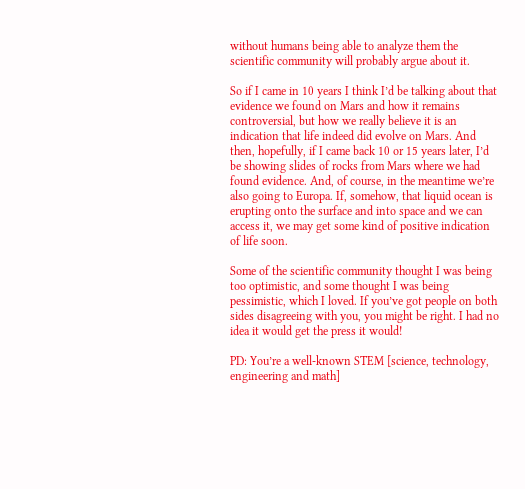without humans being able to analyze them the scientific community will probably argue about it.

So if I came in 10 years I think I’d be talking about that evidence we found on Mars and how it remains controversial, but how we really believe it is an indication that life indeed did evolve on Mars. And then, hopefully, if I came back 10 or 15 years later, I’d be showing slides of rocks from Mars where we had found evidence. And, of course, in the meantime we’re also going to Europa. If, somehow, that liquid ocean is erupting onto the surface and into space and we can access it, we may get some kind of positive indication of life soon.

Some of the scientific community thought I was being too optimistic, and some thought I was being pessimistic, which I loved. If you’ve got people on both sides disagreeing with you, you might be right. I had no idea it would get the press it would!

PD: You’re a well-known STEM [science, technology, engineering and math]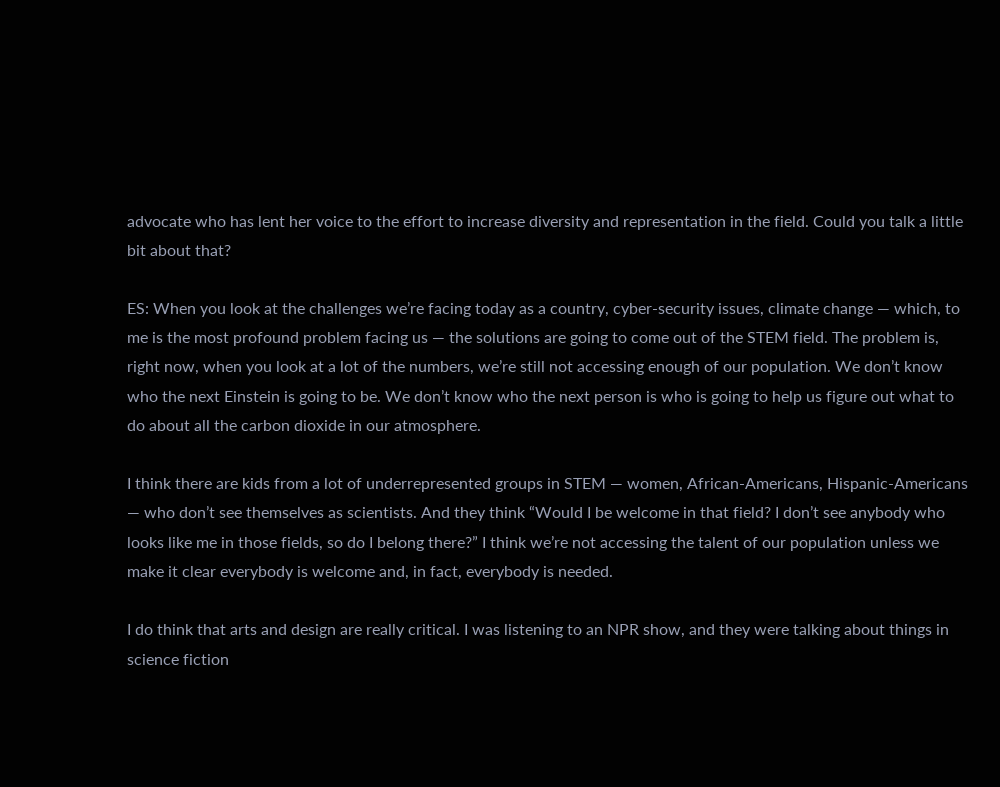advocate who has lent her voice to the effort to increase diversity and representation in the field. Could you talk a little bit about that?

ES: When you look at the challenges we’re facing today as a country, cyber-security issues, climate change — which, to me is the most profound problem facing us — the solutions are going to come out of the STEM field. The problem is, right now, when you look at a lot of the numbers, we’re still not accessing enough of our population. We don’t know who the next Einstein is going to be. We don’t know who the next person is who is going to help us figure out what to do about all the carbon dioxide in our atmosphere.

I think there are kids from a lot of underrepresented groups in STEM — women, African-Americans, Hispanic-Americans — who don’t see themselves as scientists. And they think “Would I be welcome in that field? I don’t see anybody who looks like me in those fields, so do I belong there?” I think we’re not accessing the talent of our population unless we make it clear everybody is welcome and, in fact, everybody is needed.

I do think that arts and design are really critical. I was listening to an NPR show, and they were talking about things in science fiction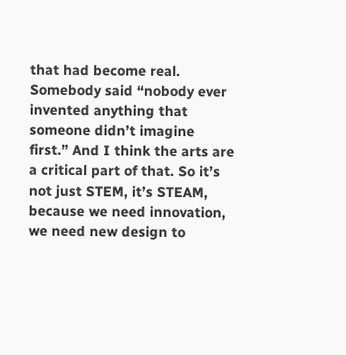that had become real. Somebody said “nobody ever invented anything that someone didn’t imagine first.” And I think the arts are a critical part of that. So it’s not just STEM, it’s STEAM, because we need innovation, we need new design to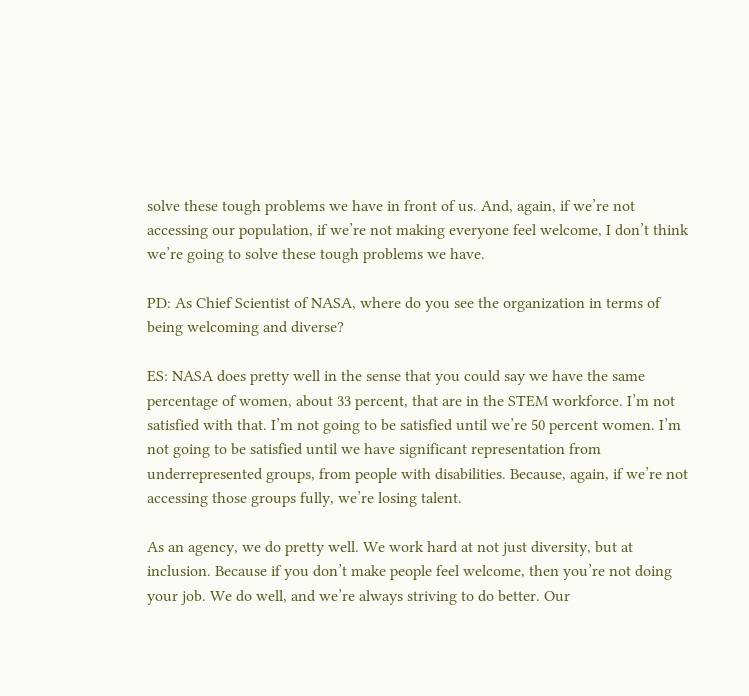solve these tough problems we have in front of us. And, again, if we’re not accessing our population, if we’re not making everyone feel welcome, I don’t think we’re going to solve these tough problems we have.

PD: As Chief Scientist of NASA, where do you see the organization in terms of being welcoming and diverse?

ES: NASA does pretty well in the sense that you could say we have the same percentage of women, about 33 percent, that are in the STEM workforce. I’m not satisfied with that. I’m not going to be satisfied until we’re 50 percent women. I’m not going to be satisfied until we have significant representation from underrepresented groups, from people with disabilities. Because, again, if we’re not accessing those groups fully, we’re losing talent.

As an agency, we do pretty well. We work hard at not just diversity, but at inclusion. Because if you don’t make people feel welcome, then you’re not doing your job. We do well, and we’re always striving to do better. Our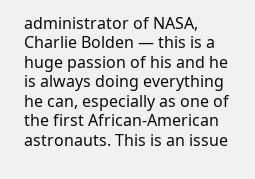administrator of NASA, Charlie Bolden — this is a huge passion of his and he is always doing everything he can, especially as one of the first African-American astronauts. This is an issue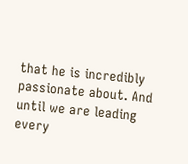that he is incredibly passionate about. And until we are leading every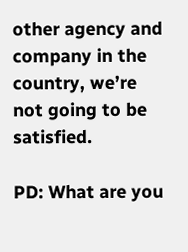other agency and company in the country, we’re not going to be satisfied.

PD: What are you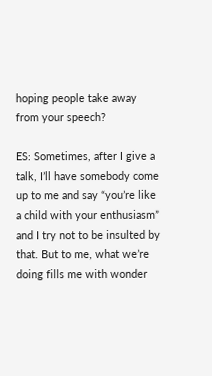hoping people take away from your speech?

ES: Sometimes, after I give a talk, I’ll have somebody come up to me and say “you’re like a child with your enthusiasm” and I try not to be insulted by that. But to me, what we’re doing fills me with wonder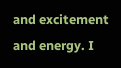and excitement and energy. I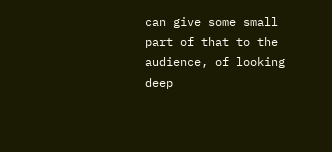can give some small part of that to the audience, of looking deep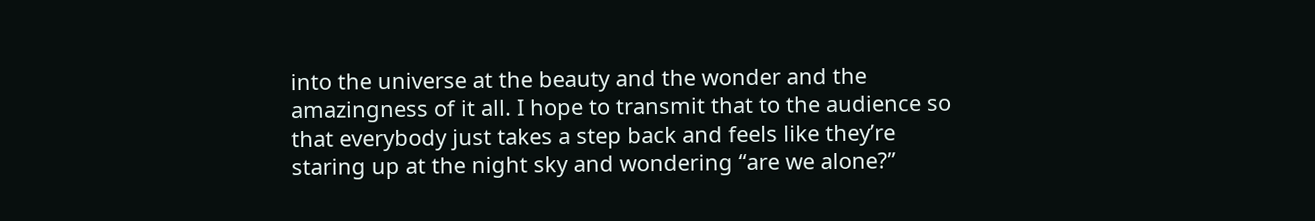into the universe at the beauty and the wonder and the amazingness of it all. I hope to transmit that to the audience so that everybody just takes a step back and feels like they’re staring up at the night sky and wondering “are we alone?”